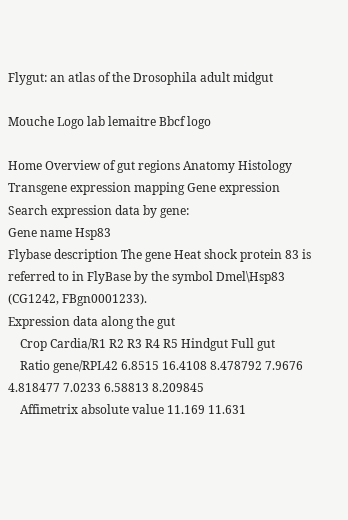Flygut: an atlas of the Drosophila adult midgut

Mouche Logo lab lemaitre Bbcf logo

Home Overview of gut regions Anatomy Histology Transgene expression mapping Gene expression
Search expression data by gene:
Gene name Hsp83
Flybase description The gene Heat shock protein 83 is referred to in FlyBase by the symbol Dmel\Hsp83 (CG1242, FBgn0001233).
Expression data along the gut
    Crop Cardia/R1 R2 R3 R4 R5 Hindgut Full gut
    Ratio gene/RPL42 6.8515 16.4108 8.478792 7.9676 4.818477 7.0233 6.58813 8.209845
    Affimetrix absolute value 11.169 11.631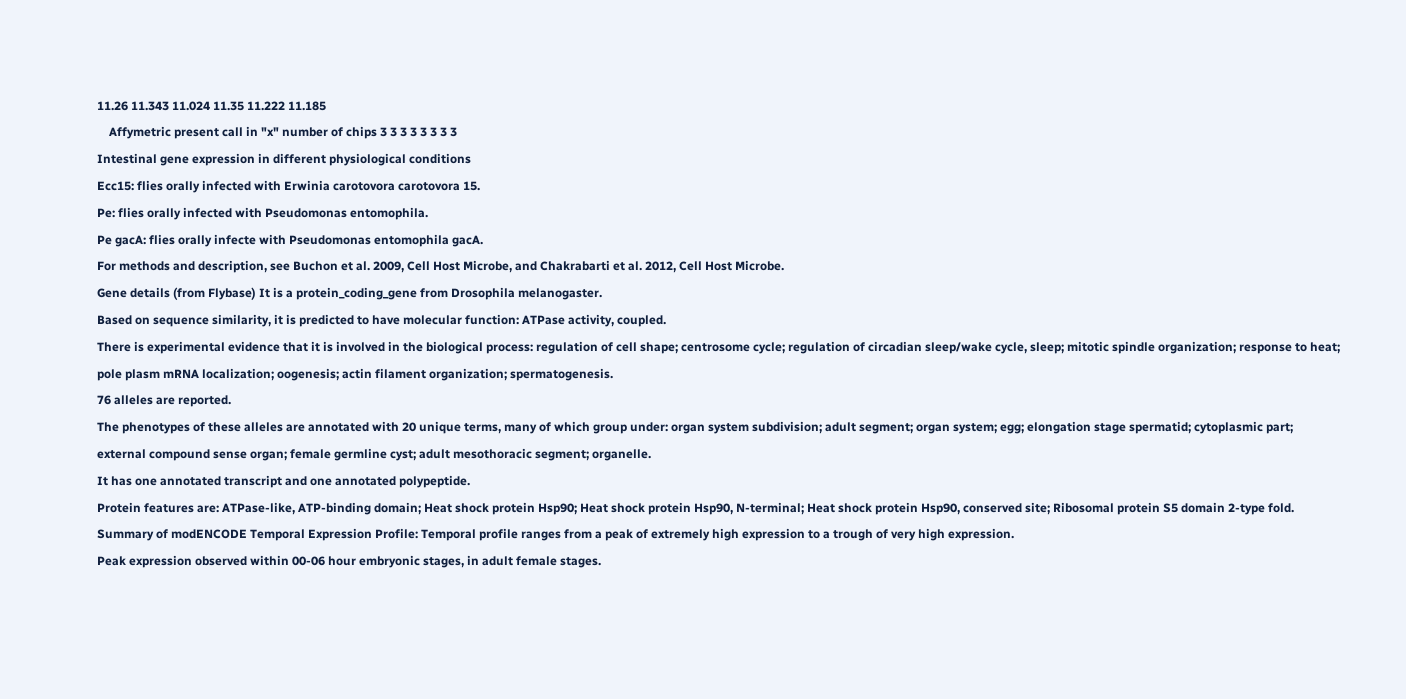11.26 11.343 11.024 11.35 11.222 11.185
    Affymetric present call in "x" number of chips 3 3 3 3 3 3 3 3
Intestinal gene expression in different physiological conditions
Ecc15: flies orally infected with Erwinia carotovora carotovora 15.
Pe: flies orally infected with Pseudomonas entomophila.
Pe gacA: flies orally infecte with Pseudomonas entomophila gacA.
For methods and description, see Buchon et al. 2009, Cell Host Microbe, and Chakrabarti et al. 2012, Cell Host Microbe.
Gene details (from Flybase) It is a protein_coding_gene from Drosophila melanogaster.
Based on sequence similarity, it is predicted to have molecular function: ATPase activity, coupled.
There is experimental evidence that it is involved in the biological process: regulation of cell shape; centrosome cycle; regulation of circadian sleep/wake cycle, sleep; mitotic spindle organization; response to heat; pole plasm mRNA localization; oogenesis; actin filament organization; spermatogenesis.
76 alleles are reported.
The phenotypes of these alleles are annotated with 20 unique terms, many of which group under: organ system subdivision; adult segment; organ system; egg; elongation stage spermatid; cytoplasmic part; external compound sense organ; female germline cyst; adult mesothoracic segment; organelle.
It has one annotated transcript and one annotated polypeptide.
Protein features are: ATPase-like, ATP-binding domain; Heat shock protein Hsp90; Heat shock protein Hsp90, N-terminal; Heat shock protein Hsp90, conserved site; Ribosomal protein S5 domain 2-type fold.
Summary of modENCODE Temporal Expression Profile: Temporal profile ranges from a peak of extremely high expression to a trough of very high expression.
Peak expression observed within 00-06 hour embryonic stages, in adult female stages.